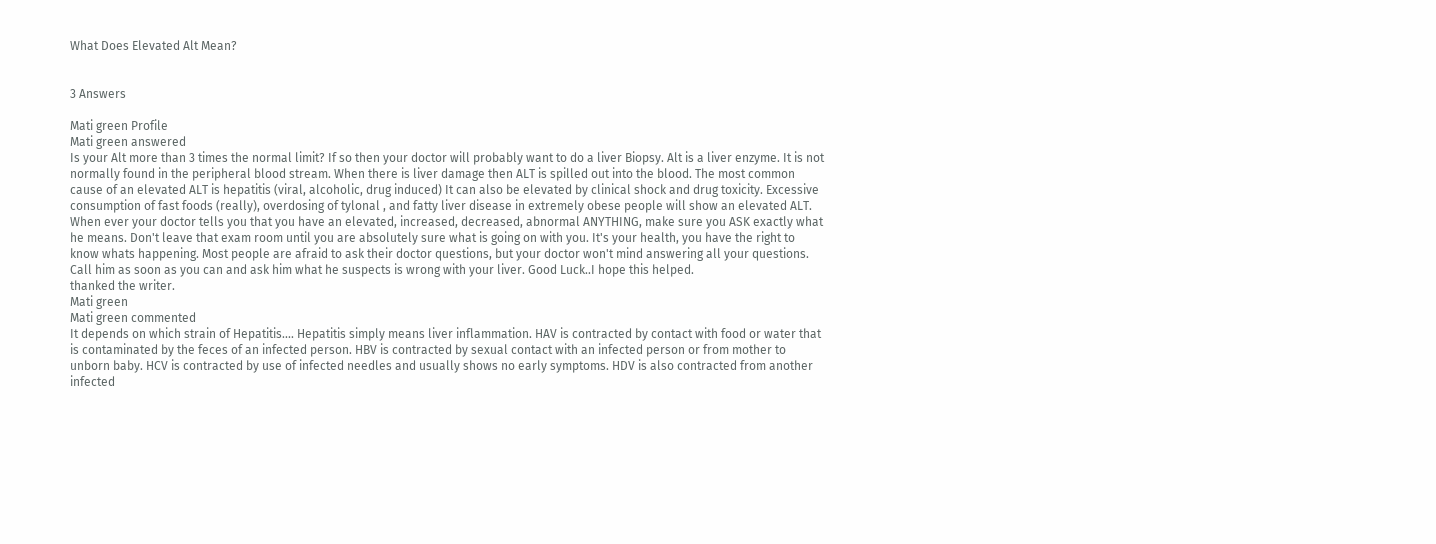What Does Elevated Alt Mean?


3 Answers

Mati green Profile
Mati green answered
Is your Alt more than 3 times the normal limit? If so then your doctor will probably want to do a liver Biopsy. Alt is a liver enzyme. It is not normally found in the peripheral blood stream. When there is liver damage then ALT is spilled out into the blood. The most common cause of an elevated ALT is hepatitis (viral, alcoholic, drug induced) It can also be elevated by clinical shock and drug toxicity. Excessive consumption of fast foods (really), overdosing of tylonal , and fatty liver disease in extremely obese people will show an elevated ALT. When ever your doctor tells you that you have an elevated, increased, decreased, abnormal ANYTHING, make sure you ASK exactly what he means. Don't leave that exam room until you are absolutely sure what is going on with you. It's your health, you have the right to know whats happening. Most people are afraid to ask their doctor questions, but your doctor won't mind answering all your questions. Call him as soon as you can and ask him what he suspects is wrong with your liver. Good Luck..I hope this helped.
thanked the writer.
Mati green
Mati green commented
It depends on which strain of Hepatitis.... Hepatitis simply means liver inflammation. HAV is contracted by contact with food or water that is contaminated by the feces of an infected person. HBV is contracted by sexual contact with an infected person or from mother to unborn baby. HCV is contracted by use of infected needles and usually shows no early symptoms. HDV is also contracted from another infected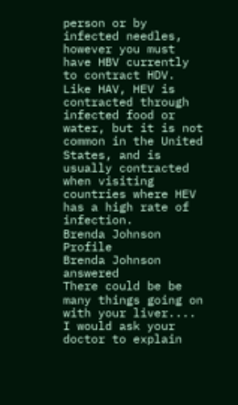person or by infected needles, however you must have HBV currently to contract HDV. Like HAV, HEV is contracted through infected food or water, but it is not common in the United States, and is usually contracted when visiting countries where HEV has a high rate of infection.
Brenda Johnson Profile
Brenda Johnson answered
There could be be many things going on with your liver.... I would ask your doctor to explain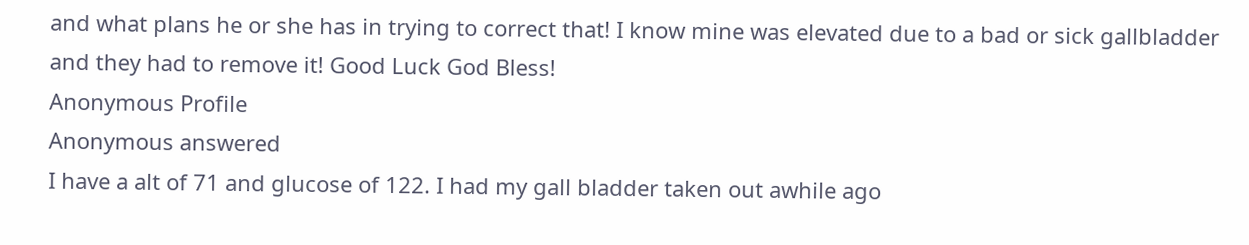and what plans he or she has in trying to correct that! I know mine was elevated due to a bad or sick gallbladder and they had to remove it! Good Luck God Bless!
Anonymous Profile
Anonymous answered
I have a alt of 71 and glucose of 122. I had my gall bladder taken out awhile ago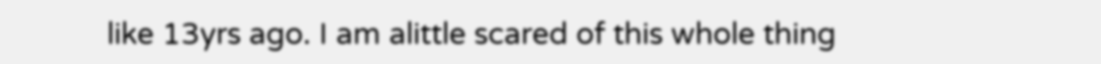like 13yrs ago. I am alittle scared of this whole thing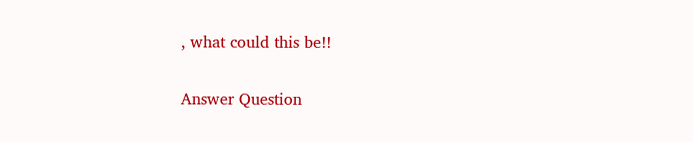, what could this be!!

Answer Question